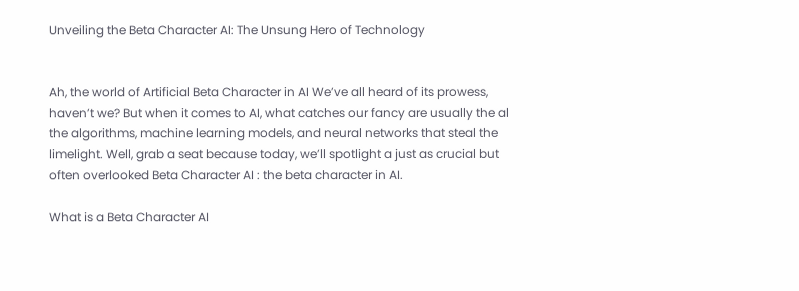Unveiling the Beta Character AI: The Unsung Hero of Technology


Ah, the world of Artificial Beta Character in AI We’ve all heard of its prowess, haven’t we? But when it comes to AI, what catches our fancy are usually the al the algorithms, machine learning models, and neural networks that steal the limelight. Well, grab a seat because today, we’ll spotlight a just as crucial but often overlooked Beta Character AI : the beta character in AI.

What is a Beta Character AI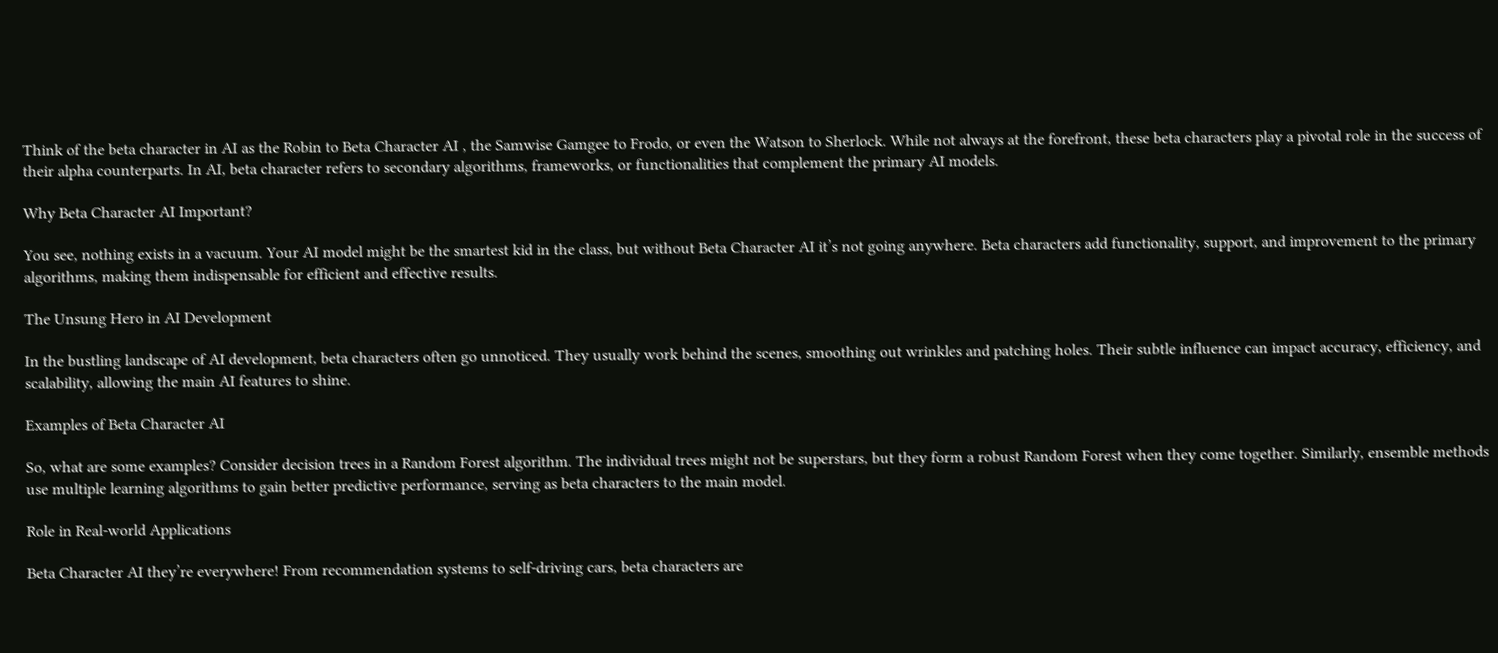Think of the beta character in AI as the Robin to Beta Character AI , the Samwise Gamgee to Frodo, or even the Watson to Sherlock. While not always at the forefront, these beta characters play a pivotal role in the success of their alpha counterparts. In AI, beta character refers to secondary algorithms, frameworks, or functionalities that complement the primary AI models.

Why Beta Character AI Important?

You see, nothing exists in a vacuum. Your AI model might be the smartest kid in the class, but without Beta Character AI it’s not going anywhere. Beta characters add functionality, support, and improvement to the primary algorithms, making them indispensable for efficient and effective results.

The Unsung Hero in AI Development

In the bustling landscape of AI development, beta characters often go unnoticed. They usually work behind the scenes, smoothing out wrinkles and patching holes. Their subtle influence can impact accuracy, efficiency, and scalability, allowing the main AI features to shine.

Examples of Beta Character AI

So, what are some examples? Consider decision trees in a Random Forest algorithm. The individual trees might not be superstars, but they form a robust Random Forest when they come together. Similarly, ensemble methods use multiple learning algorithms to gain better predictive performance, serving as beta characters to the main model.

Role in Real-world Applications

Beta Character AI they’re everywhere! From recommendation systems to self-driving cars, beta characters are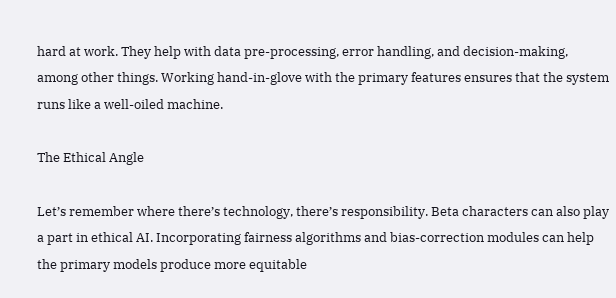hard at work. They help with data pre-processing, error handling, and decision-making, among other things. Working hand-in-glove with the primary features ensures that the system runs like a well-oiled machine.

The Ethical Angle

Let’s remember where there’s technology, there’s responsibility. Beta characters can also play a part in ethical AI. Incorporating fairness algorithms and bias-correction modules can help the primary models produce more equitable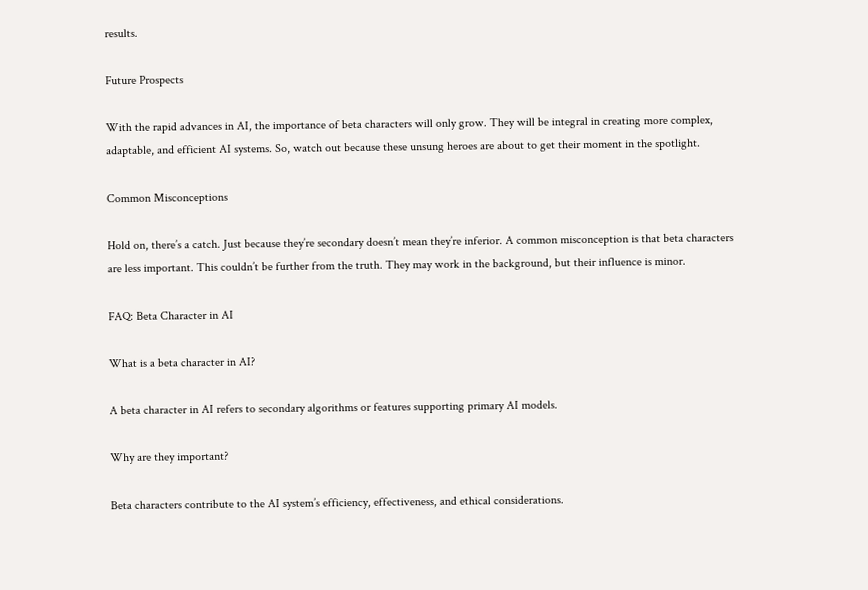results.

Future Prospects

With the rapid advances in AI, the importance of beta characters will only grow. They will be integral in creating more complex, adaptable, and efficient AI systems. So, watch out because these unsung heroes are about to get their moment in the spotlight.

Common Misconceptions

Hold on, there’s a catch. Just because they’re secondary doesn’t mean they’re inferior. A common misconception is that beta characters are less important. This couldn’t be further from the truth. They may work in the background, but their influence is minor.

FAQ: Beta Character in AI

What is a beta character in AI?

A beta character in AI refers to secondary algorithms or features supporting primary AI models.

Why are they important?

Beta characters contribute to the AI system’s efficiency, effectiveness, and ethical considerations.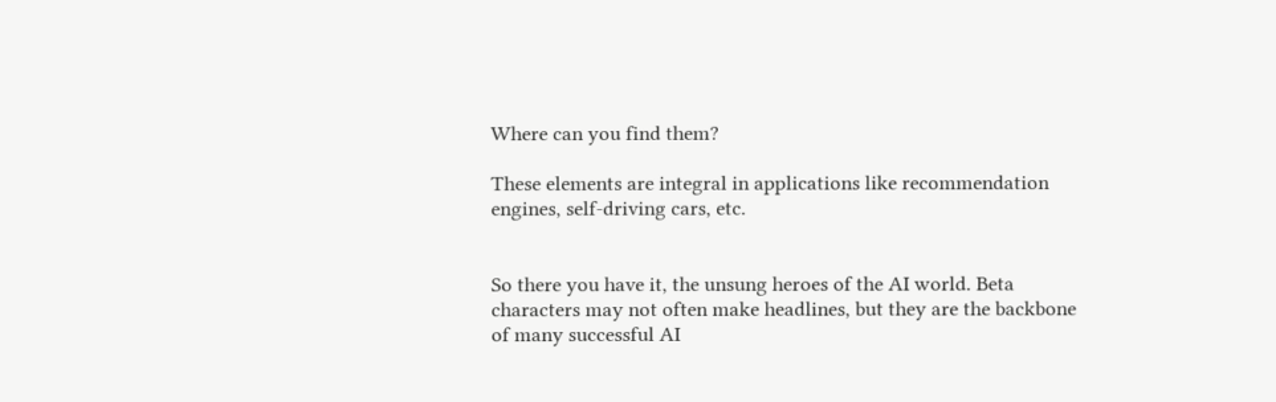Where can you find them?

These elements are integral in applications like recommendation engines, self-driving cars, etc.


So there you have it, the unsung heroes of the AI world. Beta characters may not often make headlines, but they are the backbone of many successful AI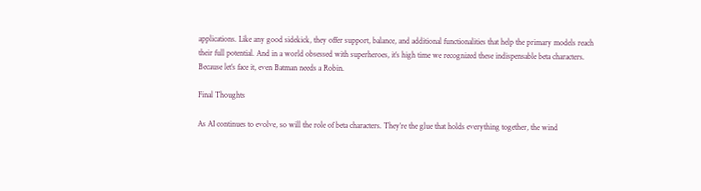applications. Like any good sidekick, they offer support, balance, and additional functionalities that help the primary models reach their full potential. And in a world obsessed with superheroes, it’s high time we recognized these indispensable beta characters. Because let’s face it, even Batman needs a Robin.

Final Thoughts

As AI continues to evolve, so will the role of beta characters. They’re the glue that holds everything together, the wind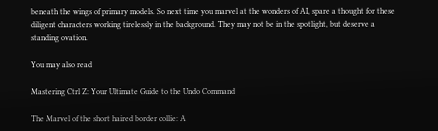beneath the wings of primary models. So next time you marvel at the wonders of AI, spare a thought for these diligent characters working tirelessly in the background. They may not be in the spotlight, but deserve a standing ovation.

You may also read

Mastering Ctrl Z: Your Ultimate Guide to the Undo Command

The Marvel of the short haired border collie: A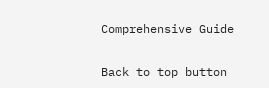Comprehensive Guide

Back to top button